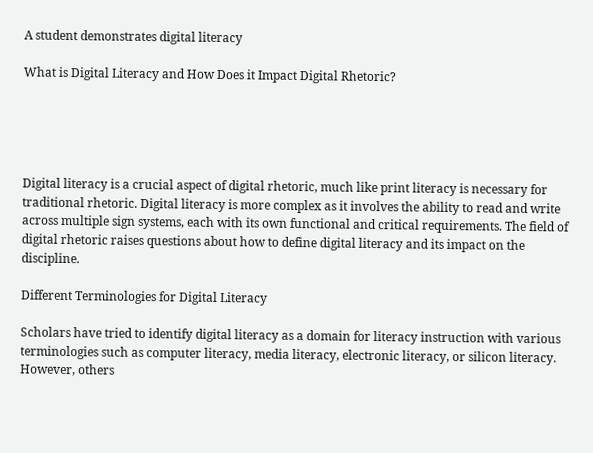A student demonstrates digital literacy

What is Digital Literacy and How Does it Impact Digital Rhetoric?





Digital literacy is a crucial aspect of digital rhetoric, much like print literacy is necessary for traditional rhetoric. Digital literacy is more complex as it involves the ability to read and write across multiple sign systems, each with its own functional and critical requirements. The field of digital rhetoric raises questions about how to define digital literacy and its impact on the discipline.

Different Terminologies for Digital Literacy

Scholars have tried to identify digital literacy as a domain for literacy instruction with various terminologies such as computer literacy, media literacy, electronic literacy, or silicon literacy. However, others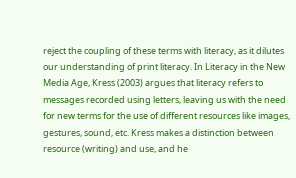reject the coupling of these terms with literacy, as it dilutes our understanding of print literacy. In Literacy in the New Media Age, Kress (2003) argues that literacy refers to messages recorded using letters, leaving us with the need for new terms for the use of different resources like images, gestures, sound, etc. Kress makes a distinction between resource (writing) and use, and he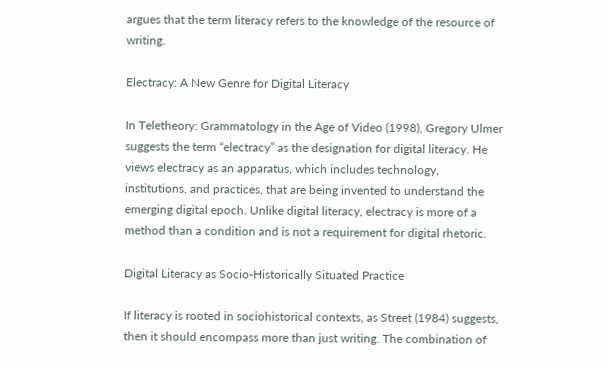argues that the term literacy refers to the knowledge of the resource of writing.

Electracy: A New Genre for Digital Literacy

In Teletheory: Grammatology in the Age of Video (1998), Gregory Ulmer suggests the term “electracy” as the designation for digital literacy. He views electracy as an apparatus, which includes technology, institutions, and practices, that are being invented to understand the emerging digital epoch. Unlike digital literacy, electracy is more of a method than a condition and is not a requirement for digital rhetoric.

Digital Literacy as Socio-Historically Situated Practice

If literacy is rooted in sociohistorical contexts, as Street (1984) suggests, then it should encompass more than just writing. The combination of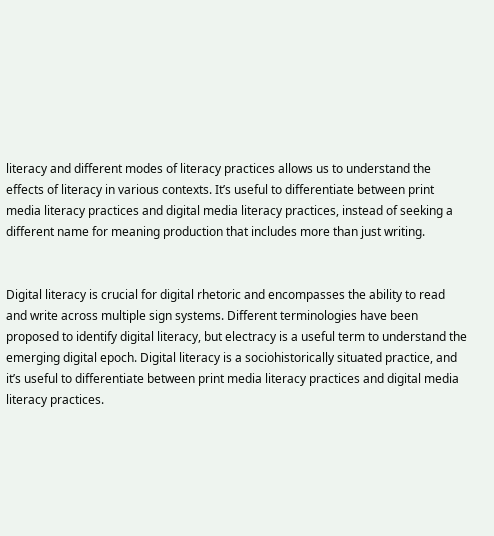literacy and different modes of literacy practices allows us to understand the effects of literacy in various contexts. It’s useful to differentiate between print media literacy practices and digital media literacy practices, instead of seeking a different name for meaning production that includes more than just writing.


Digital literacy is crucial for digital rhetoric and encompasses the ability to read and write across multiple sign systems. Different terminologies have been proposed to identify digital literacy, but electracy is a useful term to understand the emerging digital epoch. Digital literacy is a sociohistorically situated practice, and it’s useful to differentiate between print media literacy practices and digital media literacy practices.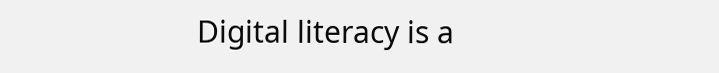Digital literacy is a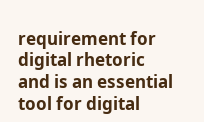requirement for digital rhetoric and is an essential tool for digital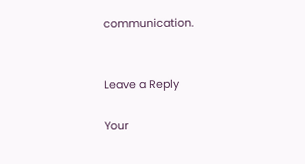communication.


Leave a Reply

Your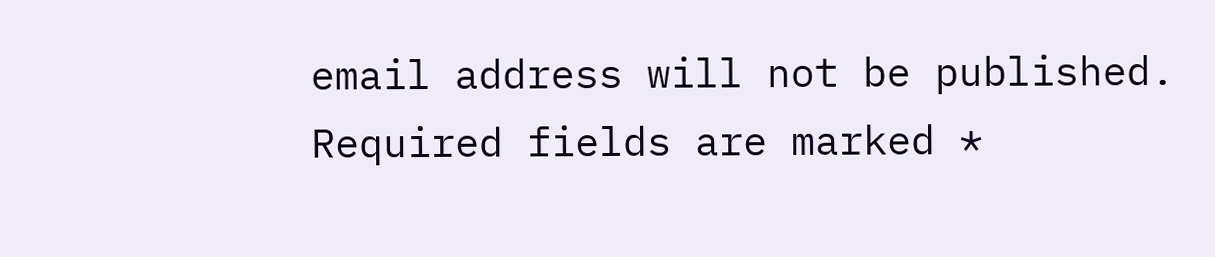email address will not be published. Required fields are marked *